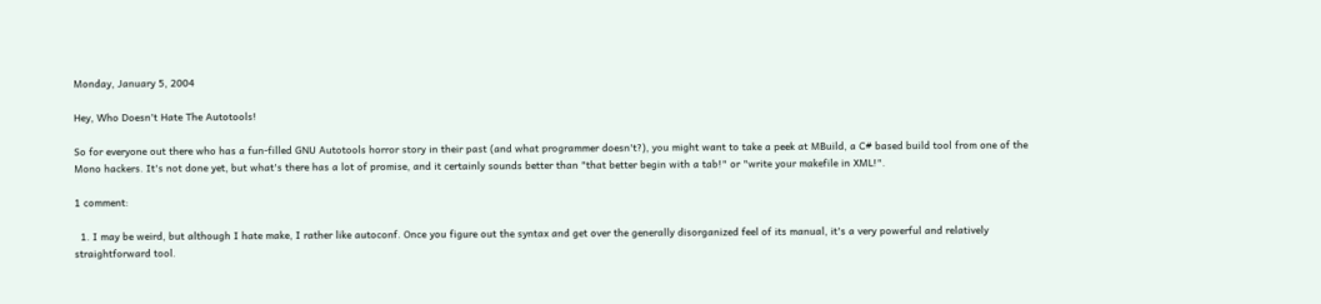Monday, January 5, 2004

Hey, Who Doesn't Hate The Autotools!

So for everyone out there who has a fun-filled GNU Autotools horror story in their past (and what programmer doesn't?), you might want to take a peek at MBuild, a C# based build tool from one of the Mono hackers. It's not done yet, but what's there has a lot of promise, and it certainly sounds better than "that better begin with a tab!" or "write your makefile in XML!".

1 comment:

  1. I may be weird, but although I hate make, I rather like autoconf. Once you figure out the syntax and get over the generally disorganized feel of its manual, it's a very powerful and relatively straightforward tool.